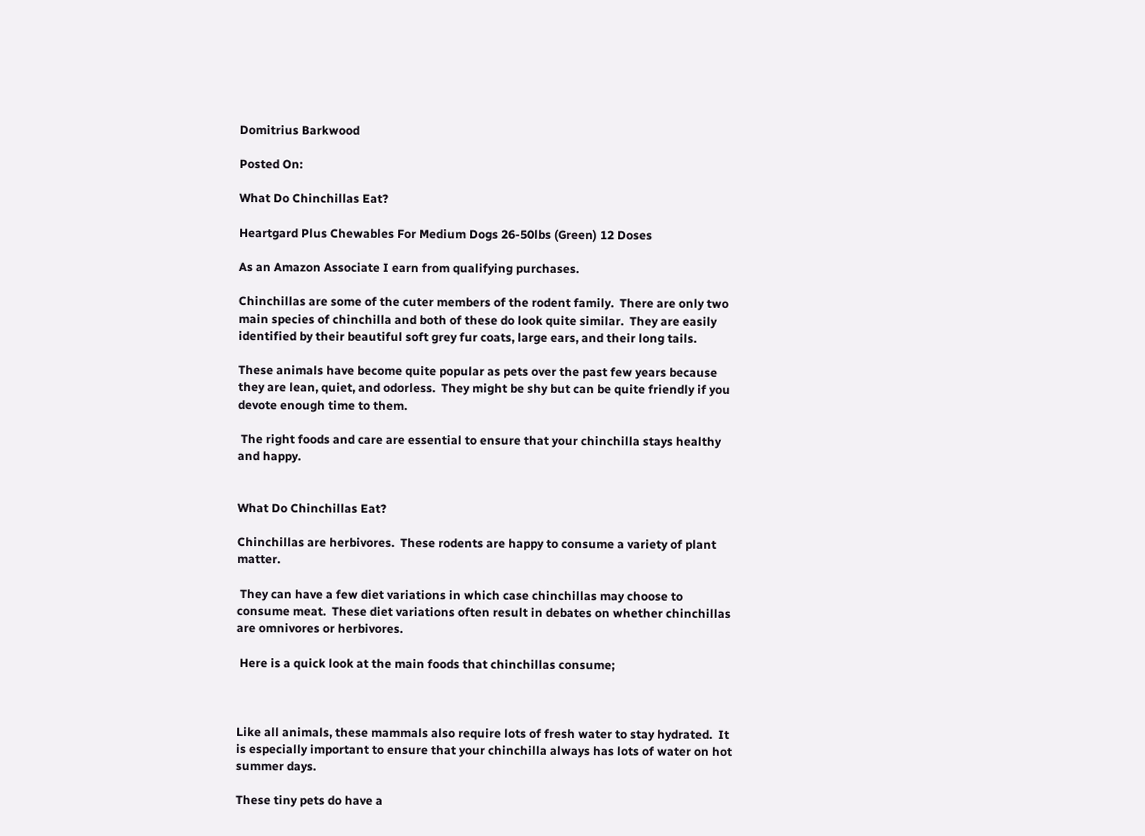Domitrius Barkwood

Posted On:

What Do Chinchillas Eat?

Heartgard Plus Chewables For Medium Dogs 26-50lbs (Green) 12 Doses

As an Amazon Associate I earn from qualifying purchases.

Chinchillas are some of the cuter members of the rodent family.  There are only two main species of chinchilla and both of these do look quite similar.  They are easily identified by their beautiful soft grey fur coats, large ears, and their long tails.

These animals have become quite popular as pets over the past few years because they are lean, quiet, and odorless.  They might be shy but can be quite friendly if you devote enough time to them.

 The right foods and care are essential to ensure that your chinchilla stays healthy and happy.


What Do Chinchillas Eat?

Chinchillas are herbivores.  These rodents are happy to consume a variety of plant matter.

 They can have a few diet variations in which case chinchillas may choose to consume meat.  These diet variations often result in debates on whether chinchillas are omnivores or herbivores.

 Here is a quick look at the main foods that chinchillas consume;



Like all animals, these mammals also require lots of fresh water to stay hydrated.  It is especially important to ensure that your chinchilla always has lots of water on hot summer days.

These tiny pets do have a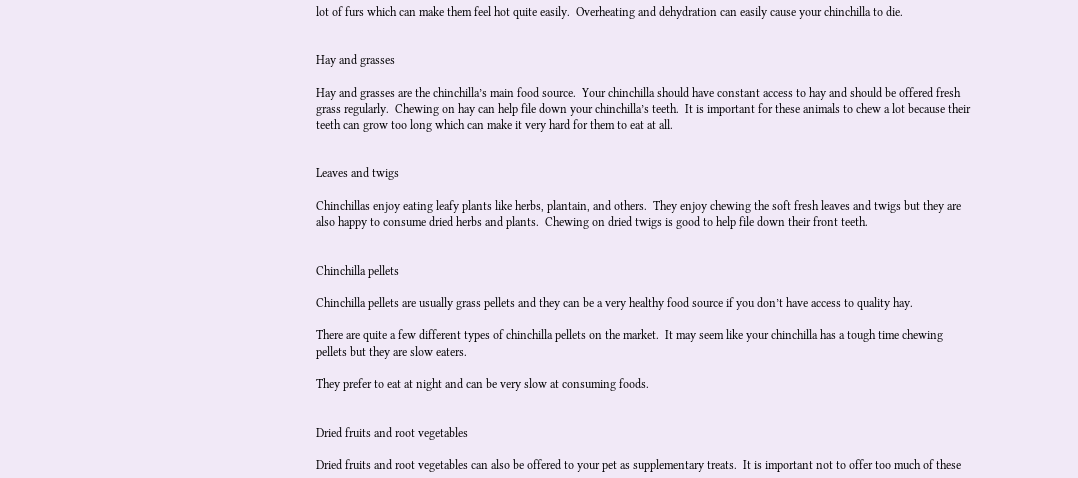lot of furs which can make them feel hot quite easily.  Overheating and dehydration can easily cause your chinchilla to die.


Hay and grasses

Hay and grasses are the chinchilla’s main food source.  Your chinchilla should have constant access to hay and should be offered fresh grass regularly.  Chewing on hay can help file down your chinchilla’s teeth.  It is important for these animals to chew a lot because their teeth can grow too long which can make it very hard for them to eat at all.


Leaves and twigs

Chinchillas enjoy eating leafy plants like herbs, plantain, and others.  They enjoy chewing the soft fresh leaves and twigs but they are also happy to consume dried herbs and plants.  Chewing on dried twigs is good to help file down their front teeth.


Chinchilla pellets

Chinchilla pellets are usually grass pellets and they can be a very healthy food source if you don’t have access to quality hay.

There are quite a few different types of chinchilla pellets on the market.  It may seem like your chinchilla has a tough time chewing pellets but they are slow eaters.

They prefer to eat at night and can be very slow at consuming foods.


Dried fruits and root vegetables

Dried fruits and root vegetables can also be offered to your pet as supplementary treats.  It is important not to offer too much of these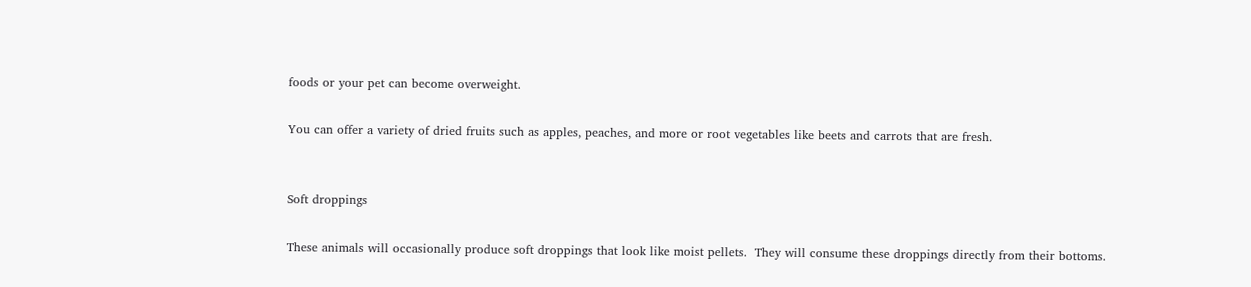foods or your pet can become overweight.

You can offer a variety of dried fruits such as apples, peaches, and more or root vegetables like beets and carrots that are fresh.


Soft droppings

These animals will occasionally produce soft droppings that look like moist pellets.  They will consume these droppings directly from their bottoms.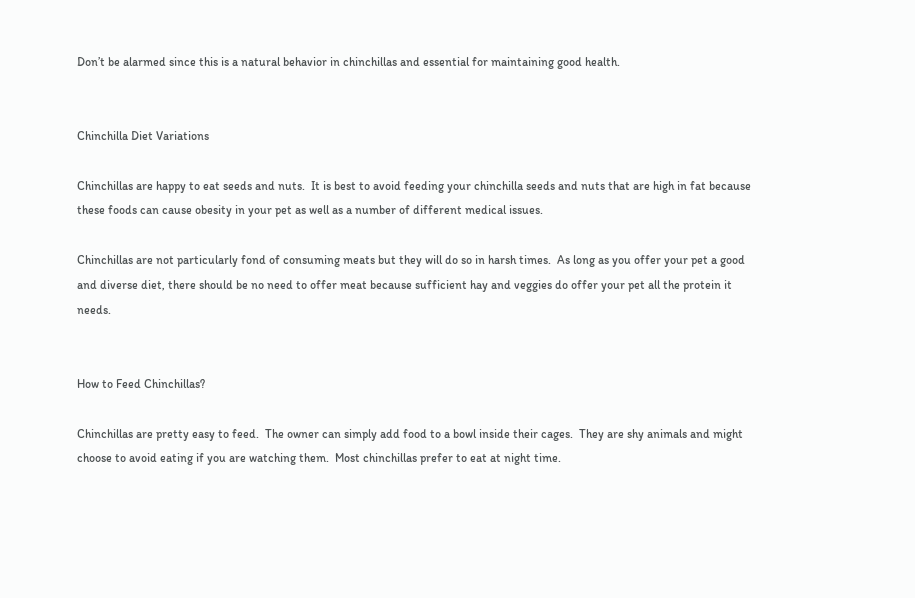Don’t be alarmed since this is a natural behavior in chinchillas and essential for maintaining good health.


Chinchilla Diet Variations

Chinchillas are happy to eat seeds and nuts.  It is best to avoid feeding your chinchilla seeds and nuts that are high in fat because these foods can cause obesity in your pet as well as a number of different medical issues.

Chinchillas are not particularly fond of consuming meats but they will do so in harsh times.  As long as you offer your pet a good and diverse diet, there should be no need to offer meat because sufficient hay and veggies do offer your pet all the protein it needs.


How to Feed Chinchillas?

Chinchillas are pretty easy to feed.  The owner can simply add food to a bowl inside their cages.  They are shy animals and might choose to avoid eating if you are watching them.  Most chinchillas prefer to eat at night time.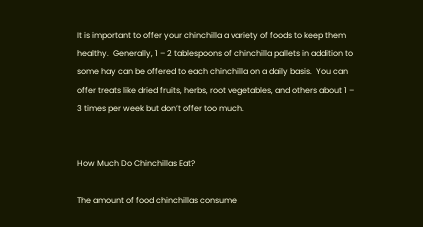It is important to offer your chinchilla a variety of foods to keep them healthy.  Generally, 1 – 2 tablespoons of chinchilla pallets in addition to some hay can be offered to each chinchilla on a daily basis.  You can offer treats like dried fruits, herbs, root vegetables, and others about 1 – 3 times per week but don’t offer too much.


How Much Do Chinchillas Eat?

The amount of food chinchillas consume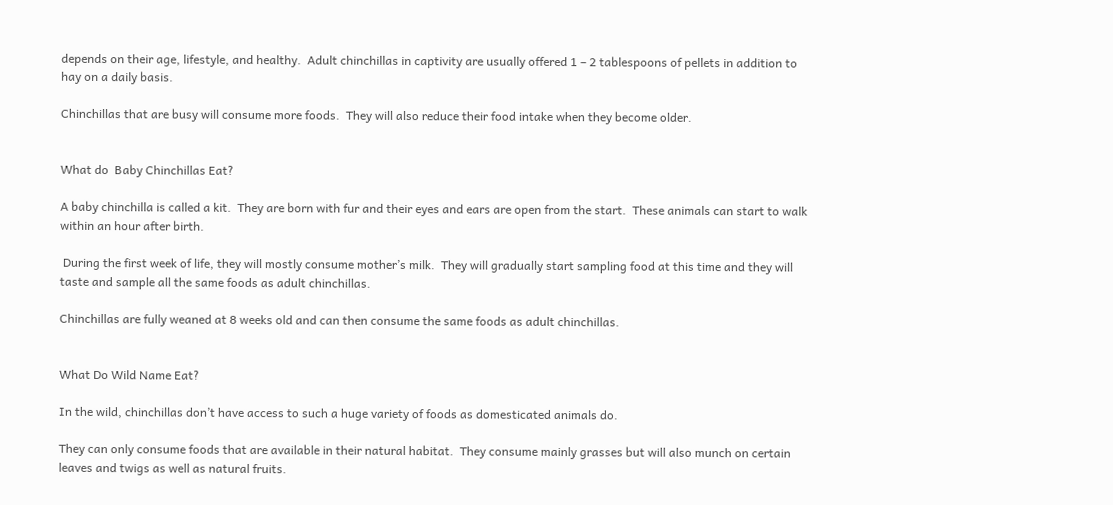depends on their age, lifestyle, and healthy.  Adult chinchillas in captivity are usually offered 1 – 2 tablespoons of pellets in addition to hay on a daily basis.

Chinchillas that are busy will consume more foods.  They will also reduce their food intake when they become older.


What do  Baby Chinchillas Eat?

A baby chinchilla is called a kit.  They are born with fur and their eyes and ears are open from the start.  These animals can start to walk within an hour after birth.

 During the first week of life, they will mostly consume mother’s milk.  They will gradually start sampling food at this time and they will taste and sample all the same foods as adult chinchillas.

Chinchillas are fully weaned at 8 weeks old and can then consume the same foods as adult chinchillas.


What Do Wild Name Eat?

In the wild, chinchillas don’t have access to such a huge variety of foods as domesticated animals do.

They can only consume foods that are available in their natural habitat.  They consume mainly grasses but will also munch on certain leaves and twigs as well as natural fruits.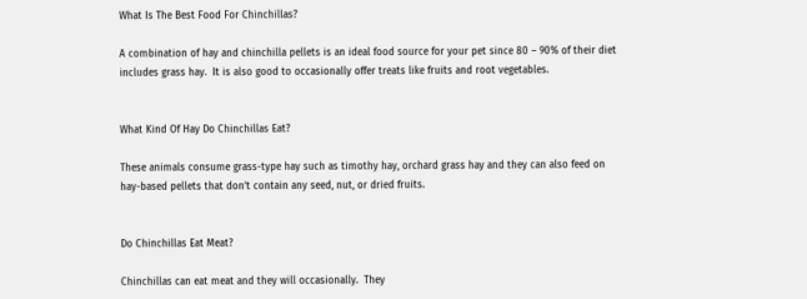What Is The Best Food For Chinchillas?

A combination of hay and chinchilla pellets is an ideal food source for your pet since 80 – 90% of their diet includes grass hay.  It is also good to occasionally offer treats like fruits and root vegetables.


What Kind Of Hay Do Chinchillas Eat?

These animals consume grass-type hay such as timothy hay, orchard grass hay and they can also feed on hay-based pellets that don’t contain any seed, nut, or dried fruits.


Do Chinchillas Eat Meat?

Chinchillas can eat meat and they will occasionally.  They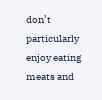don’t particularly enjoy eating meats and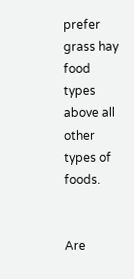prefer grass hay food types above all other types of foods.


Are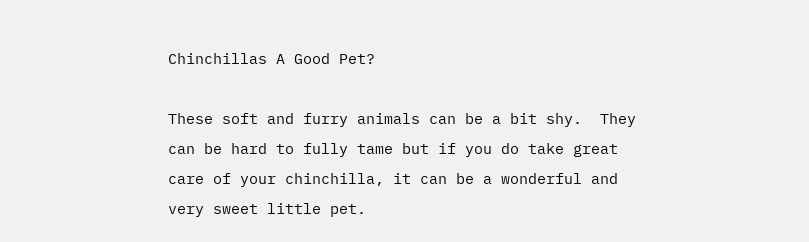Chinchillas A Good Pet?

These soft and furry animals can be a bit shy.  They can be hard to fully tame but if you do take great care of your chinchilla, it can be a wonderful and very sweet little pet.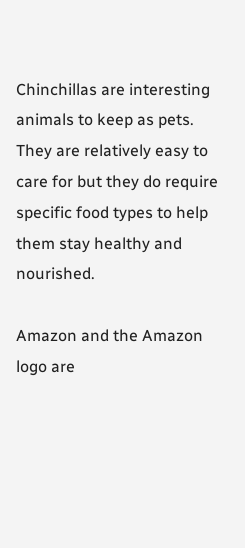Chinchillas are interesting animals to keep as pets.  They are relatively easy to care for but they do require specific food types to help them stay healthy and nourished.

Amazon and the Amazon logo are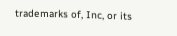trademarks of, Inc, or its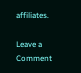affiliates.

Leave a Comment